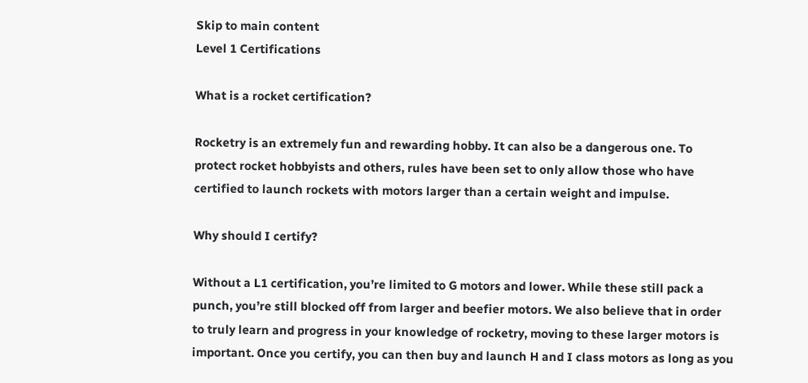Skip to main content
Level 1 Certifications

What is a rocket certification?

Rocketry is an extremely fun and rewarding hobby. It can also be a dangerous one. To protect rocket hobbyists and others, rules have been set to only allow those who have certified to launch rockets with motors larger than a certain weight and impulse.

Why should I certify?

Without a L1 certification, you’re limited to G motors and lower. While these still pack a punch, you’re still blocked off from larger and beefier motors. We also believe that in order to truly learn and progress in your knowledge of rocketry, moving to these larger motors is important. Once you certify, you can then buy and launch H and I class motors as long as you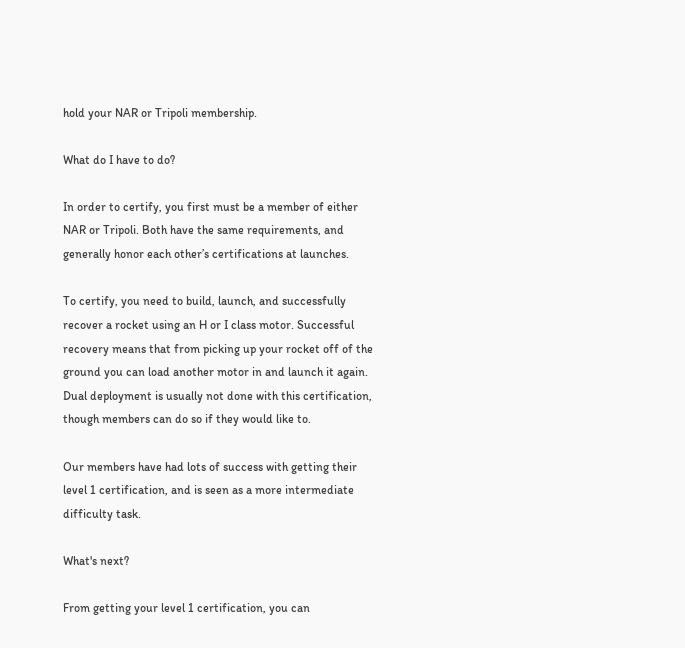hold your NAR or Tripoli membership.

What do I have to do?

In order to certify, you first must be a member of either NAR or Tripoli. Both have the same requirements, and generally honor each other’s certifications at launches.

To certify, you need to build, launch, and successfully recover a rocket using an H or I class motor. Successful recovery means that from picking up your rocket off of the ground you can load another motor in and launch it again. Dual deployment is usually not done with this certification, though members can do so if they would like to.

Our members have had lots of success with getting their level 1 certification, and is seen as a more intermediate difficulty task.

What's next?

From getting your level 1 certification, you can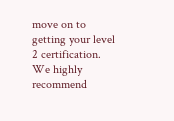move on to getting your level 2 certification. We highly recommend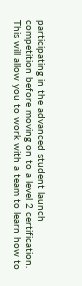participating in the advanced student launch competition before moving on to a level 2 certification. This will allow you to work with a team to learn how to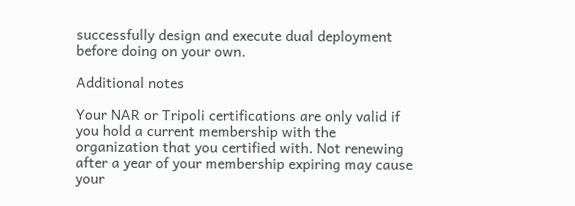successfully design and execute dual deployment before doing on your own.

Additional notes

Your NAR or Tripoli certifications are only valid if you hold a current membership with the organization that you certified with. Not renewing after a year of your membership expiring may cause your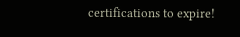certifications to expire!